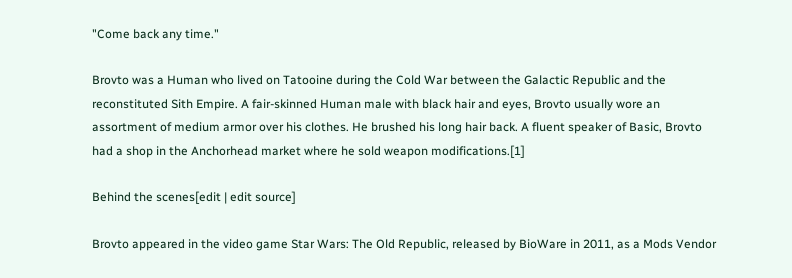"Come back any time."

Brovto was a Human who lived on Tatooine during the Cold War between the Galactic Republic and the reconstituted Sith Empire. A fair-skinned Human male with black hair and eyes, Brovto usually wore an assortment of medium armor over his clothes. He brushed his long hair back. A fluent speaker of Basic, Brovto had a shop in the Anchorhead market where he sold weapon modifications.[1]

Behind the scenes[edit | edit source]

Brovto appeared in the video game Star Wars: The Old Republic, released by BioWare in 2011, as a Mods Vendor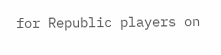for Republic players on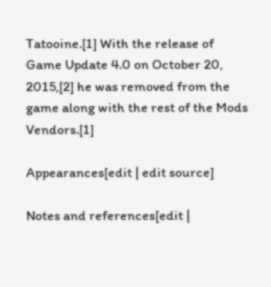Tatooine.[1] With the release of Game Update 4.0 on October 20, 2015,[2] he was removed from the game along with the rest of the Mods Vendors.[1]

Appearances[edit | edit source]

Notes and references[edit |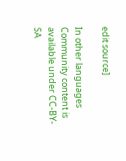edit source]

In other languages
Community content is available under CC-BY-SA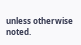unless otherwise noted.